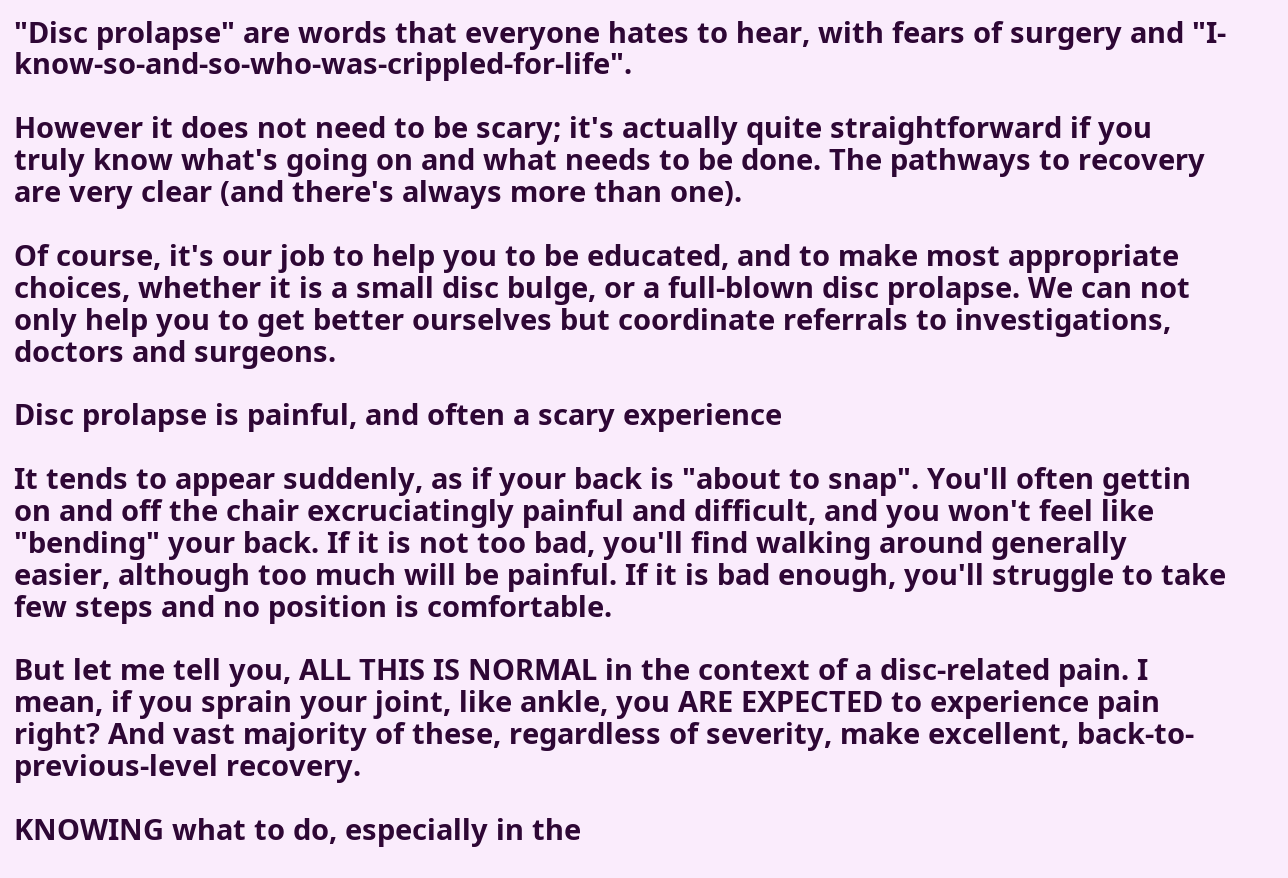"Disc prolapse" are words that everyone hates to hear, with fears of surgery and "I-know-so-and-so-who-was-crippled-for-life".

However it does not need to be scary; it's actually quite straightforward if you truly know what's going on and what needs to be done. The pathways to recovery are very clear (and there's always more than one).

Of course, it's our job to help you to be educated, and to make most appropriate choices, whether it is a small disc bulge, or a full-blown disc prolapse. We can not only help you to get better ourselves but coordinate referrals to investigations, doctors and surgeons.

Disc prolapse is painful, and often a scary experience

It tends to appear suddenly, as if your back is "about to snap". You'll often gettin on and off the chair excruciatingly painful and difficult, and you won't feel like "bending" your back. If it is not too bad, you'll find walking around generally easier, although too much will be painful. If it is bad enough, you'll struggle to take few steps and no position is comfortable.

But let me tell you, ALL THIS IS NORMAL in the context of a disc-related pain. I mean, if you sprain your joint, like ankle, you ARE EXPECTED to experience pain right? And vast majority of these, regardless of severity, make excellent, back-to-previous-level recovery.

KNOWING what to do, especially in the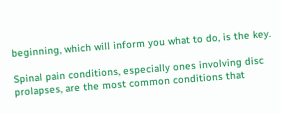beginning, which will inform you what to do, is the key.

Spinal pain conditions, especially ones involving disc prolapses, are the most common conditions that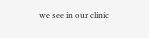we see in our clinic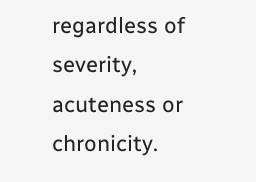regardless of severity, acuteness or chronicity.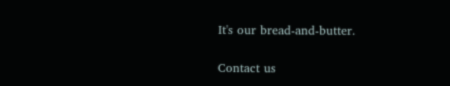It's our bread-and-butter.

Contact us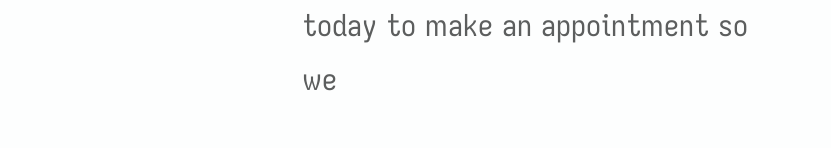today to make an appointment so we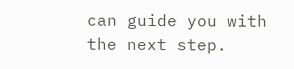can guide you with the next step.